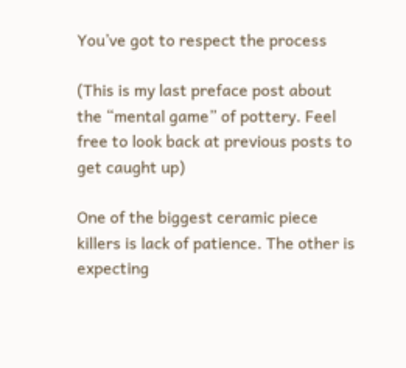You’ve got to respect the process

(This is my last preface post about the “mental game” of pottery. Feel free to look back at previous posts to get caught up)

One of the biggest ceramic piece killers is lack of patience. The other is expecting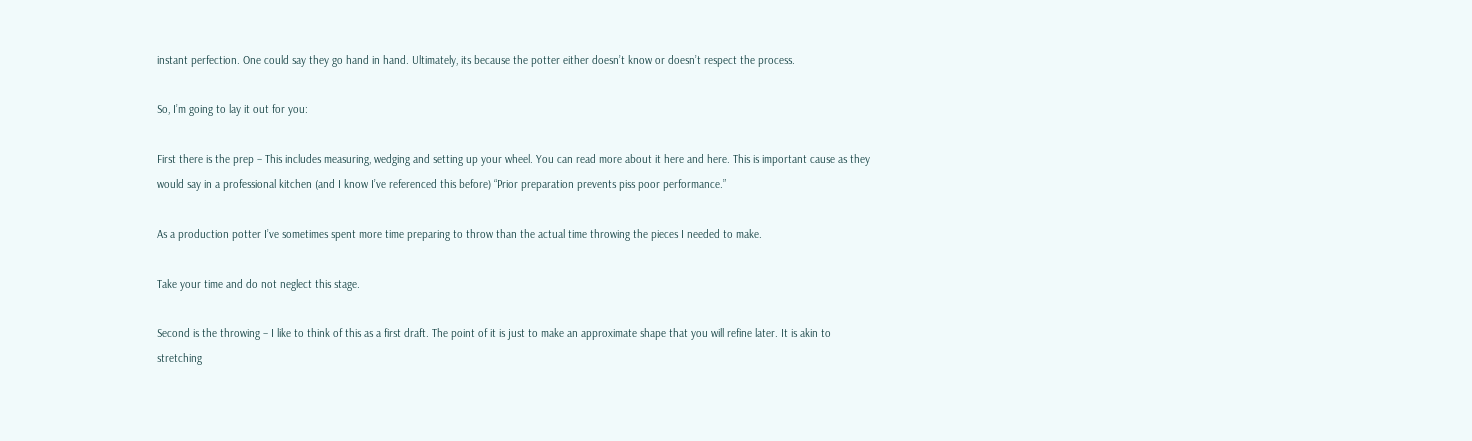instant perfection. One could say they go hand in hand. Ultimately, its because the potter either doesn’t know or doesn’t respect the process.

So, I’m going to lay it out for you:

First there is the prep – This includes measuring, wedging and setting up your wheel. You can read more about it here and here. This is important cause as they would say in a professional kitchen (and I know I’ve referenced this before) “Prior preparation prevents piss poor performance.”

As a production potter I’ve sometimes spent more time preparing to throw than the actual time throwing the pieces I needed to make.

Take your time and do not neglect this stage.

Second is the throwing – I like to think of this as a first draft. The point of it is just to make an approximate shape that you will refine later. It is akin to stretching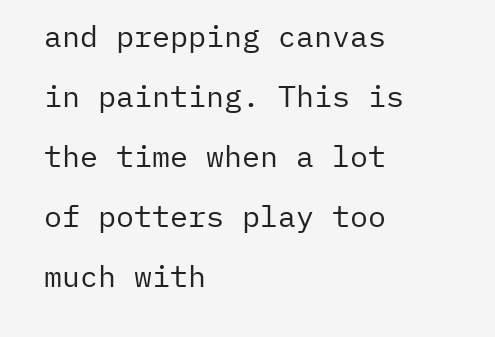and prepping canvas in painting. This is the time when a lot of potters play too much with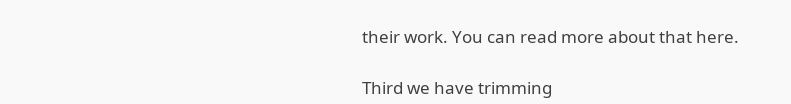their work. You can read more about that here.

Third we have trimming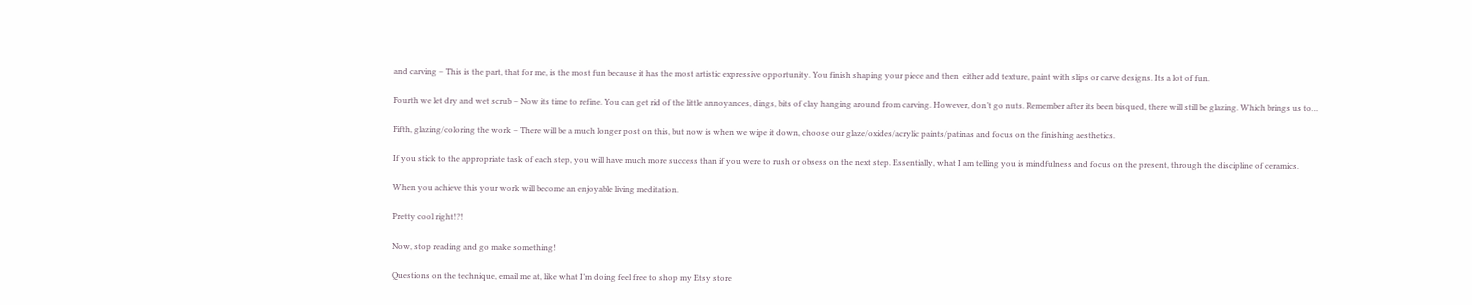and carving – This is the part, that for me, is the most fun because it has the most artistic expressive opportunity. You finish shaping your piece and then  either add texture, paint with slips or carve designs. Its a lot of fun.

Fourth we let dry and wet scrub – Now its time to refine. You can get rid of the little annoyances, dings, bits of clay hanging around from carving. However, don’t go nuts. Remember after its been bisqued, there will still be glazing. Which brings us to…

Fifth, glazing/coloring the work – There will be a much longer post on this, but now is when we wipe it down, choose our glaze/oxides/acrylic paints/patinas and focus on the finishing aesthetics.

If you stick to the appropriate task of each step, you will have much more success than if you were to rush or obsess on the next step. Essentially, what I am telling you is mindfulness and focus on the present, through the discipline of ceramics.

When you achieve this your work will become an enjoyable living meditation.

Pretty cool right!?!

Now, stop reading and go make something!

Questions on the technique, email me at, like what I’m doing feel free to shop my Etsy store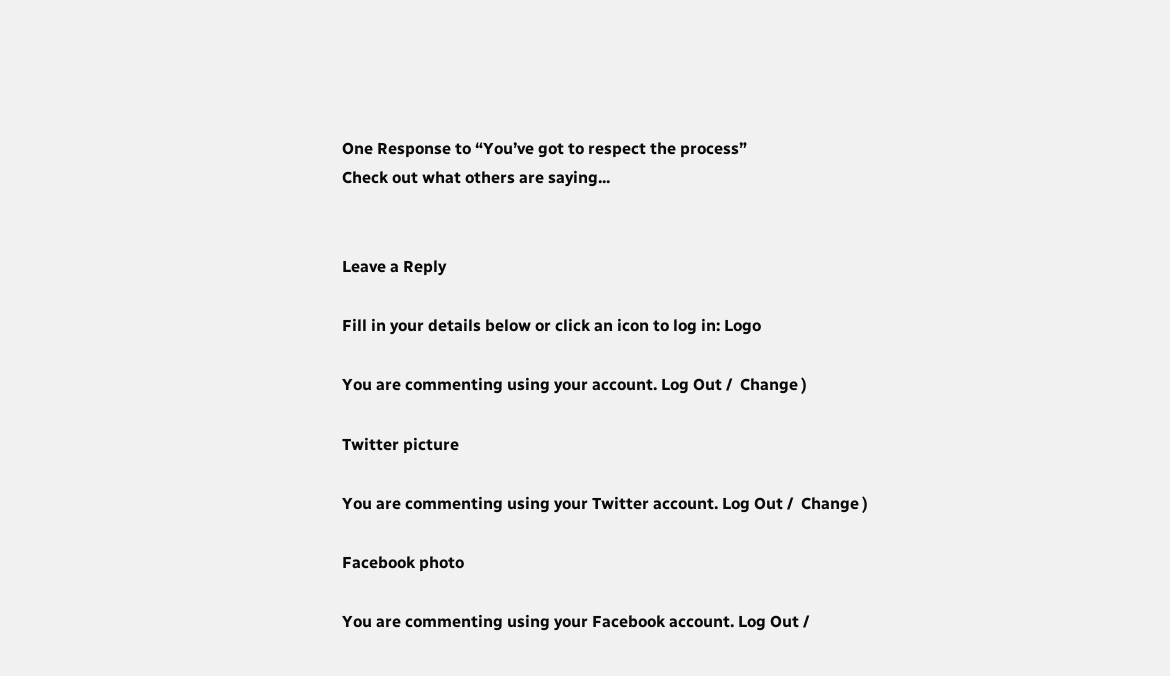One Response to “You’ve got to respect the process”
Check out what others are saying...


Leave a Reply

Fill in your details below or click an icon to log in: Logo

You are commenting using your account. Log Out /  Change )

Twitter picture

You are commenting using your Twitter account. Log Out /  Change )

Facebook photo

You are commenting using your Facebook account. Log Out /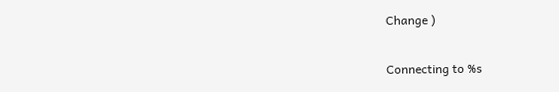Change )

Connecting to %s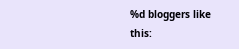%d bloggers like this: